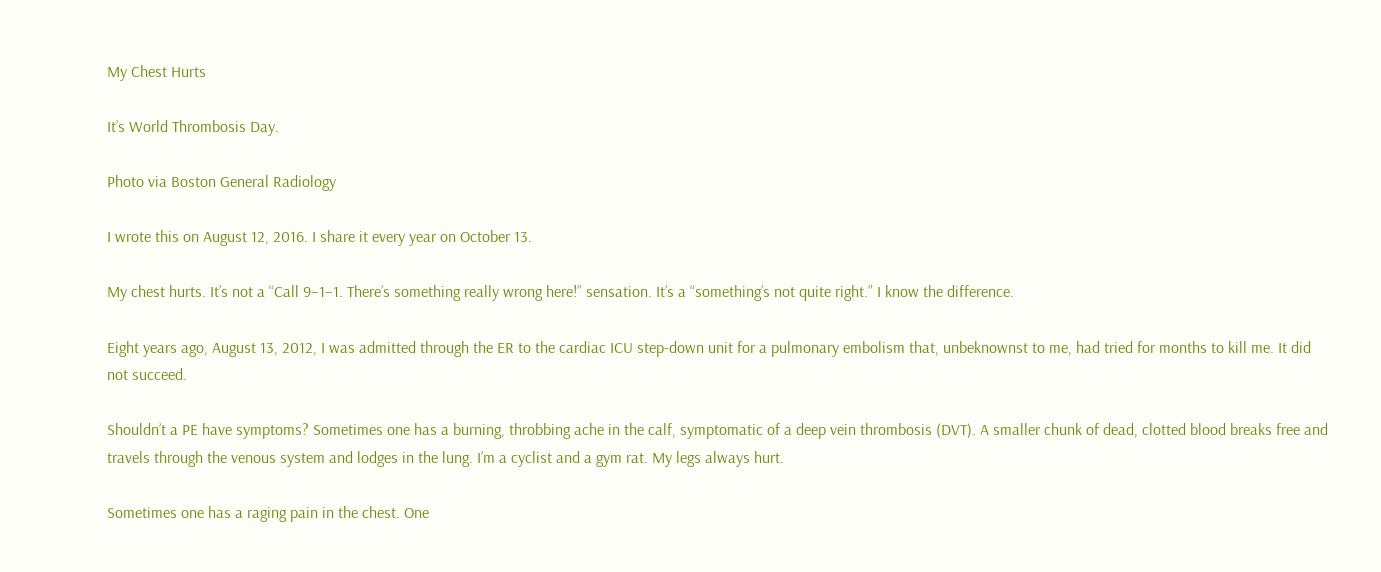My Chest Hurts

It’s World Thrombosis Day.

Photo via Boston General Radiology

I wrote this on August 12, 2016. I share it every year on October 13.

My chest hurts. It’s not a “Call 9–1–1. There’s something really wrong here!” sensation. It’s a “something’s not quite right.” I know the difference.

Eight years ago, August 13, 2012, I was admitted through the ER to the cardiac ICU step-down unit for a pulmonary embolism that, unbeknownst to me, had tried for months to kill me. It did not succeed.

Shouldn’t a PE have symptoms? Sometimes one has a burning, throbbing ache in the calf, symptomatic of a deep vein thrombosis (DVT). A smaller chunk of dead, clotted blood breaks free and travels through the venous system and lodges in the lung. I’m a cyclist and a gym rat. My legs always hurt.

Sometimes one has a raging pain in the chest. One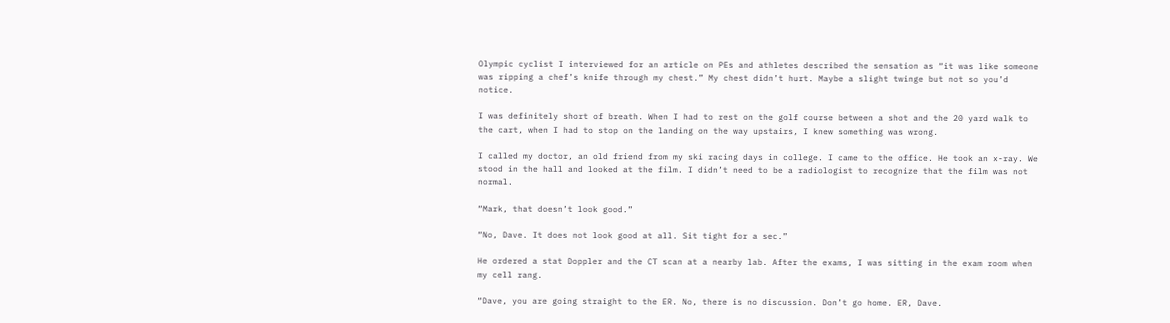Olympic cyclist I interviewed for an article on PEs and athletes described the sensation as “it was like someone was ripping a chef’s knife through my chest.” My chest didn’t hurt. Maybe a slight twinge but not so you’d notice.

I was definitely short of breath. When I had to rest on the golf course between a shot and the 20 yard walk to the cart, when I had to stop on the landing on the way upstairs, I knew something was wrong.

I called my doctor, an old friend from my ski racing days in college. I came to the office. He took an x-ray. We stood in the hall and looked at the film. I didn’t need to be a radiologist to recognize that the film was not normal.

“Mark, that doesn’t look good.”

“No, Dave. It does not look good at all. Sit tight for a sec.”

He ordered a stat Doppler and the CT scan at a nearby lab. After the exams, I was sitting in the exam room when my cell rang.

“Dave, you are going straight to the ER. No, there is no discussion. Don’t go home. ER, Dave.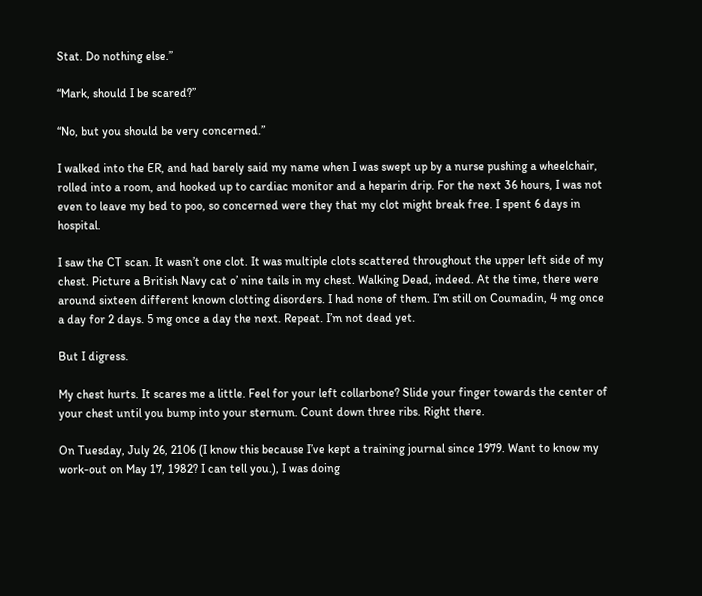Stat. Do nothing else.”

“Mark, should I be scared?”

“No, but you should be very concerned.”

I walked into the ER, and had barely said my name when I was swept up by a nurse pushing a wheelchair, rolled into a room, and hooked up to cardiac monitor and a heparin drip. For the next 36 hours, I was not even to leave my bed to poo, so concerned were they that my clot might break free. I spent 6 days in hospital.

I saw the CT scan. It wasn’t one clot. It was multiple clots scattered throughout the upper left side of my chest. Picture a British Navy cat o’ nine tails in my chest. Walking Dead, indeed. At the time, there were around sixteen different known clotting disorders. I had none of them. I’m still on Coumadin, 4 mg once a day for 2 days. 5 mg once a day the next. Repeat. I’m not dead yet.

But I digress.

My chest hurts. It scares me a little. Feel for your left collarbone? Slide your finger towards the center of your chest until you bump into your sternum. Count down three ribs. Right there.

On Tuesday, July 26, 2106 (I know this because I’ve kept a training journal since 1979. Want to know my work-out on May 17, 1982? I can tell you.), I was doing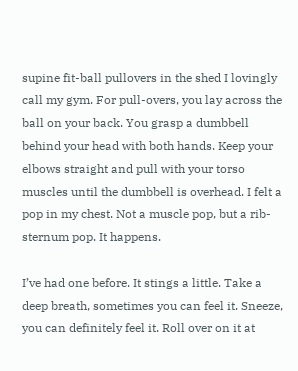supine fit-ball pullovers in the shed I lovingly call my gym. For pull-overs, you lay across the ball on your back. You grasp a dumbbell behind your head with both hands. Keep your elbows straight and pull with your torso muscles until the dumbbell is overhead. I felt a pop in my chest. Not a muscle pop, but a rib-sternum pop. It happens.

I’ve had one before. It stings a little. Take a deep breath, sometimes you can feel it. Sneeze, you can definitely feel it. Roll over on it at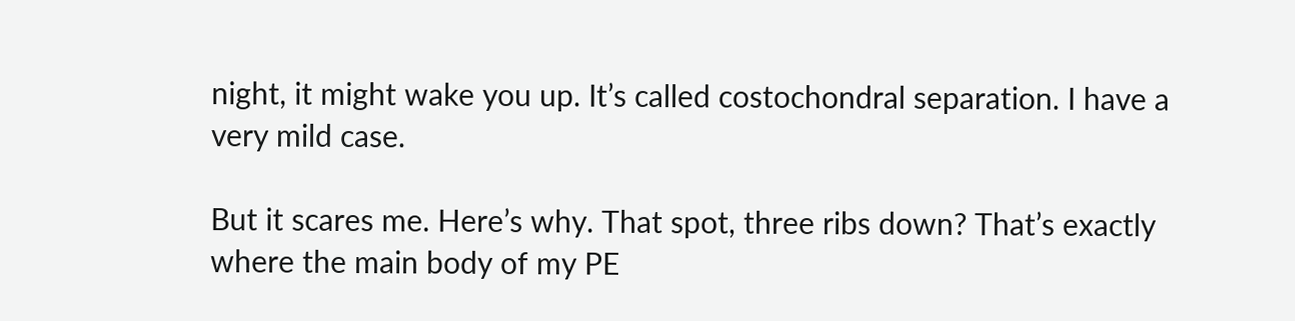night, it might wake you up. It’s called costochondral separation. I have a very mild case.

But it scares me. Here’s why. That spot, three ribs down? That’s exactly where the main body of my PE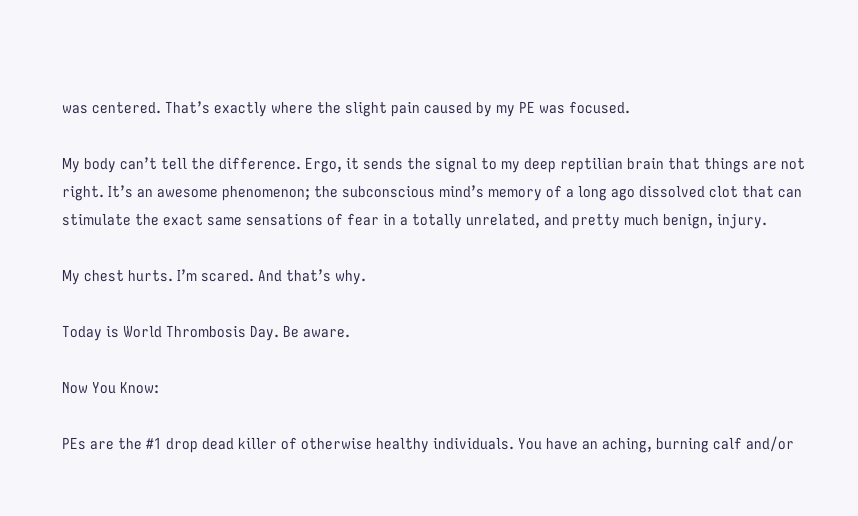was centered. That’s exactly where the slight pain caused by my PE was focused.

My body can’t tell the difference. Ergo, it sends the signal to my deep reptilian brain that things are not right. It’s an awesome phenomenon; the subconscious mind’s memory of a long ago dissolved clot that can stimulate the exact same sensations of fear in a totally unrelated, and pretty much benign, injury.

My chest hurts. I’m scared. And that’s why.

Today is World Thrombosis Day. Be aware.

Now You Know:

PEs are the #1 drop dead killer of otherwise healthy individuals. You have an aching, burning calf and/or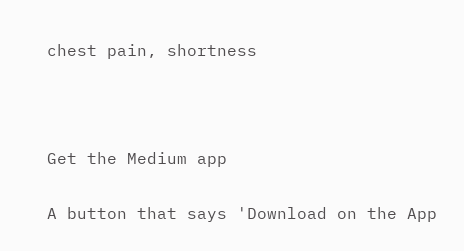chest pain, shortness



Get the Medium app

A button that says 'Download on the App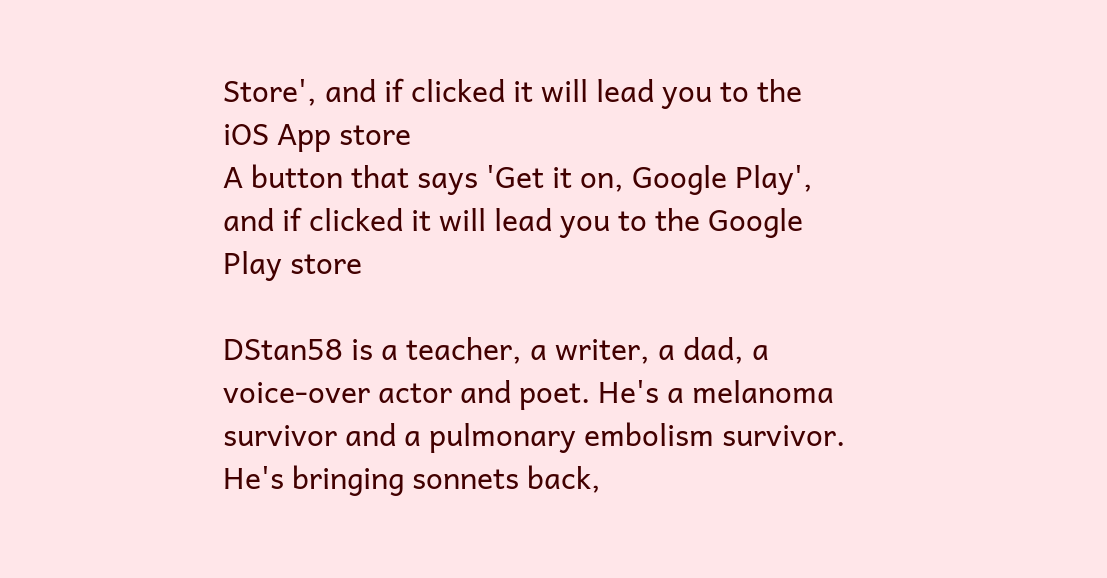Store', and if clicked it will lead you to the iOS App store
A button that says 'Get it on, Google Play', and if clicked it will lead you to the Google Play store

DStan58 is a teacher, a writer, a dad, a voice-over actor and poet. He's a melanoma survivor and a pulmonary embolism survivor. He's bringing sonnets back,